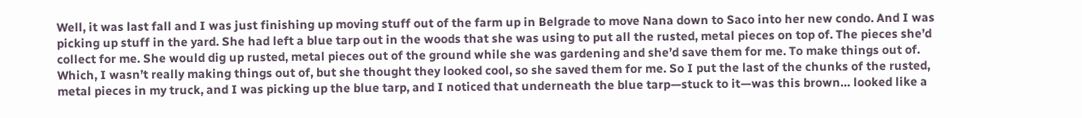Well, it was last fall and I was just finishing up moving stuff out of the farm up in Belgrade to move Nana down to Saco into her new condo. And I was picking up stuff in the yard. She had left a blue tarp out in the woods that she was using to put all the rusted, metal pieces on top of. The pieces she’d collect for me. She would dig up rusted, metal pieces out of the ground while she was gardening and she’d save them for me. To make things out of. Which, I wasn’t really making things out of, but she thought they looked cool, so she saved them for me. So I put the last of the chunks of the rusted, metal pieces in my truck, and I was picking up the blue tarp, and I noticed that underneath the blue tarp—stuck to it—was this brown… looked like a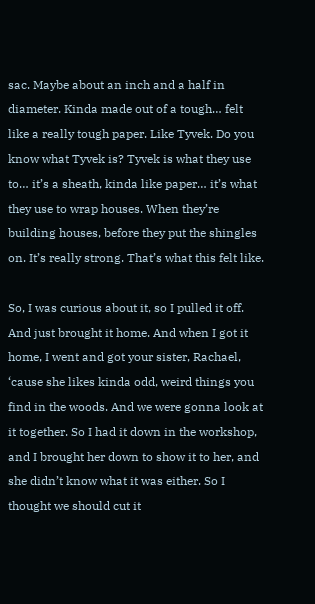sac. Maybe about an inch and a half in diameter. Kinda made out of a tough… felt like a really tough paper. Like Tyvek. Do you know what Tyvek is? Tyvek is what they use to… it’s a sheath, kinda like paper… it’s what they use to wrap houses. When they’re building houses, before they put the shingles on. It’s really strong. That’s what this felt like.

So, I was curious about it, so I pulled it off. And just brought it home. And when I got it home, I went and got your sister, Rachael, ‘cause she likes kinda odd, weird things you find in the woods. And we were gonna look at it together. So I had it down in the workshop, and I brought her down to show it to her, and she didn’t know what it was either. So I thought we should cut it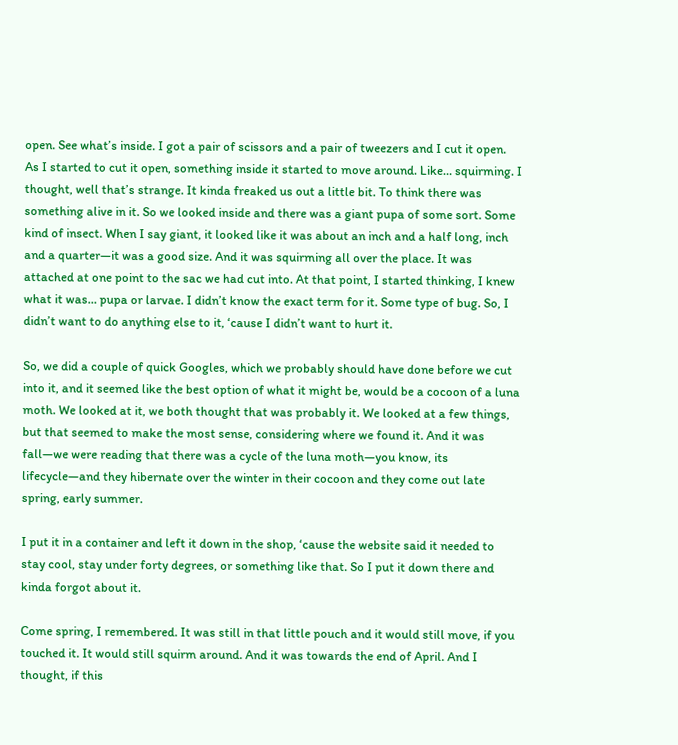open. See what’s inside. I got a pair of scissors and a pair of tweezers and I cut it open. As I started to cut it open, something inside it started to move around. Like… squirming. I thought, well that’s strange. It kinda freaked us out a little bit. To think there was something alive in it. So we looked inside and there was a giant pupa of some sort. Some kind of insect. When I say giant, it looked like it was about an inch and a half long, inch and a quarter—it was a good size. And it was squirming all over the place. It was attached at one point to the sac we had cut into. At that point, I started thinking, I knew what it was… pupa or larvae. I didn’t know the exact term for it. Some type of bug. So, I didn’t want to do anything else to it, ‘cause I didn’t want to hurt it.

So, we did a couple of quick Googles, which we probably should have done before we cut into it, and it seemed like the best option of what it might be, would be a cocoon of a luna moth. We looked at it, we both thought that was probably it. We looked at a few things, but that seemed to make the most sense, considering where we found it. And it was fall—we were reading that there was a cycle of the luna moth—you know, its lifecycle—and they hibernate over the winter in their cocoon and they come out late spring, early summer.

I put it in a container and left it down in the shop, ‘cause the website said it needed to stay cool, stay under forty degrees, or something like that. So I put it down there and kinda forgot about it.

Come spring, I remembered. It was still in that little pouch and it would still move, if you touched it. It would still squirm around. And it was towards the end of April. And I thought, if this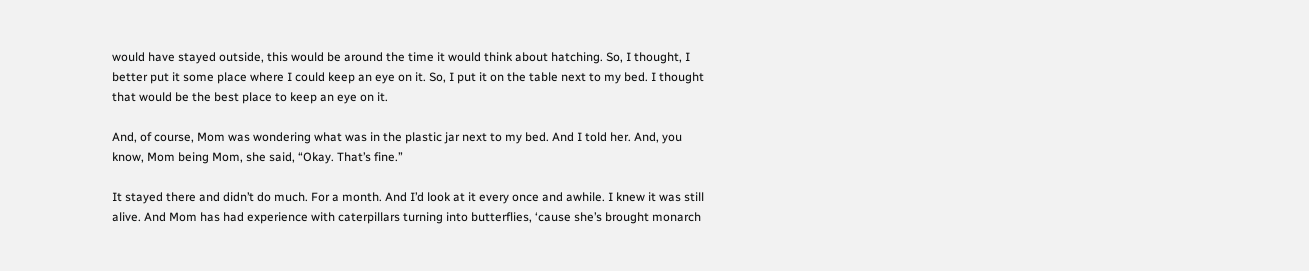would have stayed outside, this would be around the time it would think about hatching. So, I thought, I better put it some place where I could keep an eye on it. So, I put it on the table next to my bed. I thought that would be the best place to keep an eye on it.

And, of course, Mom was wondering what was in the plastic jar next to my bed. And I told her. And, you know, Mom being Mom, she said, “Okay. That’s fine.”

It stayed there and didn’t do much. For a month. And I’d look at it every once and awhile. I knew it was still alive. And Mom has had experience with caterpillars turning into butterflies, ‘cause she’s brought monarch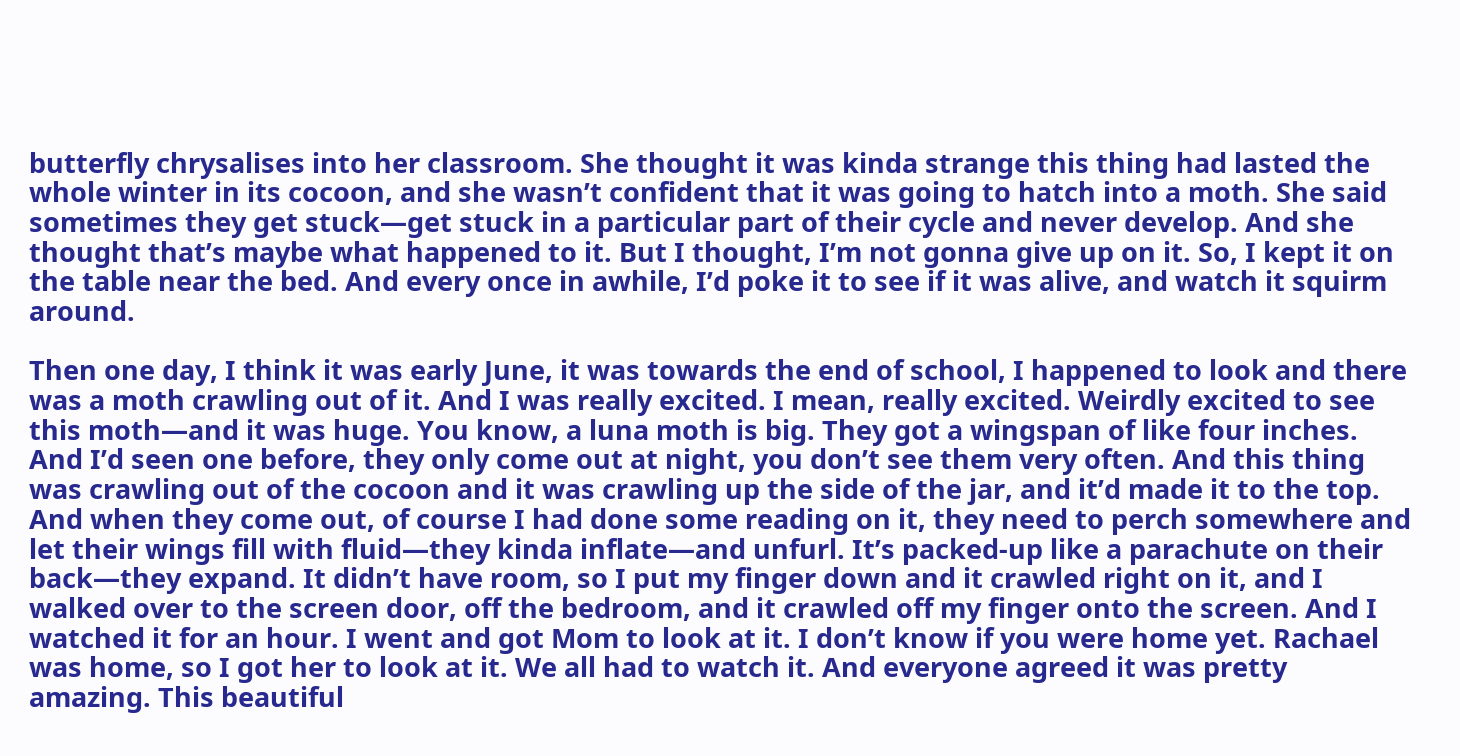butterfly chrysalises into her classroom. She thought it was kinda strange this thing had lasted the whole winter in its cocoon, and she wasn’t confident that it was going to hatch into a moth. She said sometimes they get stuck—get stuck in a particular part of their cycle and never develop. And she thought that’s maybe what happened to it. But I thought, I’m not gonna give up on it. So, I kept it on the table near the bed. And every once in awhile, I’d poke it to see if it was alive, and watch it squirm around.

Then one day, I think it was early June, it was towards the end of school, I happened to look and there was a moth crawling out of it. And I was really excited. I mean, really excited. Weirdly excited to see this moth—and it was huge. You know, a luna moth is big. They got a wingspan of like four inches. And I’d seen one before, they only come out at night, you don’t see them very often. And this thing was crawling out of the cocoon and it was crawling up the side of the jar, and it’d made it to the top. And when they come out, of course I had done some reading on it, they need to perch somewhere and let their wings fill with fluid—they kinda inflate—and unfurl. It’s packed-up like a parachute on their back—they expand. It didn’t have room, so I put my finger down and it crawled right on it, and I walked over to the screen door, off the bedroom, and it crawled off my finger onto the screen. And I watched it for an hour. I went and got Mom to look at it. I don’t know if you were home yet. Rachael was home, so I got her to look at it. We all had to watch it. And everyone agreed it was pretty amazing. This beautiful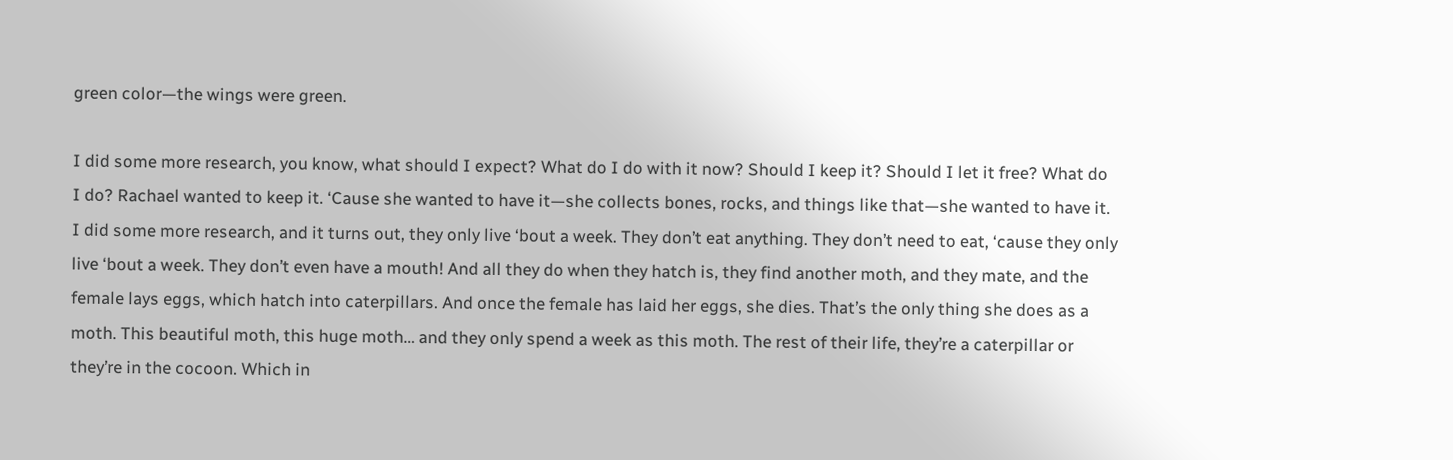green color—the wings were green.

I did some more research, you know, what should I expect? What do I do with it now? Should I keep it? Should I let it free? What do I do? Rachael wanted to keep it. ‘Cause she wanted to have it—she collects bones, rocks, and things like that—she wanted to have it. I did some more research, and it turns out, they only live ‘bout a week. They don’t eat anything. They don’t need to eat, ‘cause they only live ‘bout a week. They don’t even have a mouth! And all they do when they hatch is, they find another moth, and they mate, and the female lays eggs, which hatch into caterpillars. And once the female has laid her eggs, she dies. That’s the only thing she does as a moth. This beautiful moth, this huge moth… and they only spend a week as this moth. The rest of their life, they’re a caterpillar or they’re in the cocoon. Which in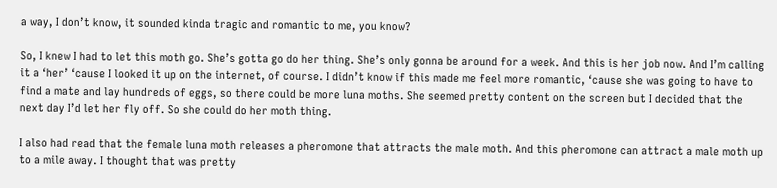a way, I don’t know, it sounded kinda tragic and romantic to me, you know?

So, I knew I had to let this moth go. She’s gotta go do her thing. She’s only gonna be around for a week. And this is her job now. And I’m calling it a ‘her’ ‘cause I looked it up on the internet, of course. I didn’t know if this made me feel more romantic, ‘cause she was going to have to find a mate and lay hundreds of eggs, so there could be more luna moths. She seemed pretty content on the screen but I decided that the next day I’d let her fly off. So she could do her moth thing.

I also had read that the female luna moth releases a pheromone that attracts the male moth. And this pheromone can attract a male moth up to a mile away. I thought that was pretty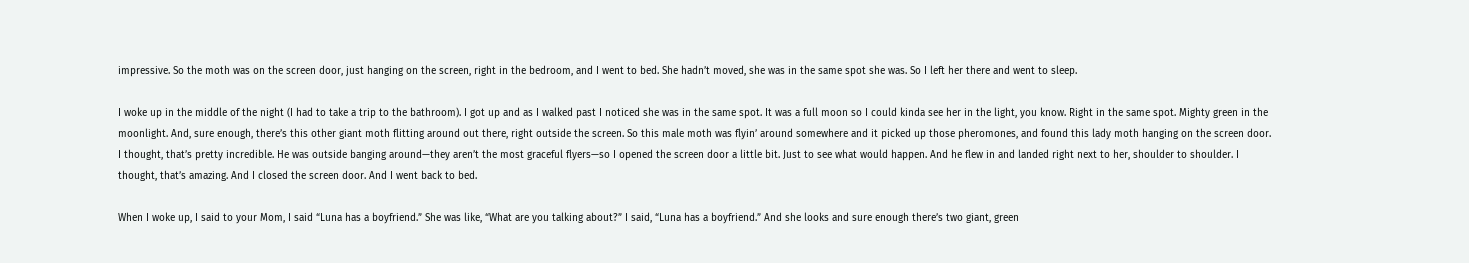impressive. So the moth was on the screen door, just hanging on the screen, right in the bedroom, and I went to bed. She hadn’t moved, she was in the same spot she was. So I left her there and went to sleep.

I woke up in the middle of the night (I had to take a trip to the bathroom). I got up and as I walked past I noticed she was in the same spot. It was a full moon so I could kinda see her in the light, you know. Right in the same spot. Mighty green in the moonlight. And, sure enough, there’s this other giant moth flitting around out there, right outside the screen. So this male moth was flyin’ around somewhere and it picked up those pheromones, and found this lady moth hanging on the screen door. I thought, that’s pretty incredible. He was outside banging around—they aren’t the most graceful flyers—so I opened the screen door a little bit. Just to see what would happen. And he flew in and landed right next to her, shoulder to shoulder. I thought, that’s amazing. And I closed the screen door. And I went back to bed.

When I woke up, I said to your Mom, I said “Luna has a boyfriend.” She was like, “What are you talking about?” I said, “Luna has a boyfriend.” And she looks and sure enough there’s two giant, green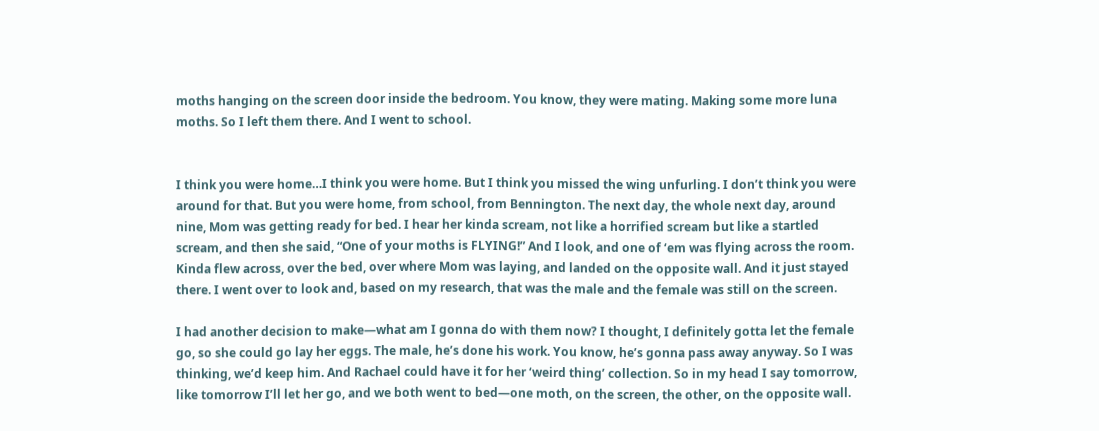moths hanging on the screen door inside the bedroom. You know, they were mating. Making some more luna moths. So I left them there. And I went to school.


I think you were home…I think you were home. But I think you missed the wing unfurling. I don’t think you were around for that. But you were home, from school, from Bennington. The next day, the whole next day, around nine, Mom was getting ready for bed. I hear her kinda scream, not like a horrified scream but like a startled scream, and then she said, “One of your moths is FLYING!” And I look, and one of ‘em was flying across the room. Kinda flew across, over the bed, over where Mom was laying, and landed on the opposite wall. And it just stayed there. I went over to look and, based on my research, that was the male and the female was still on the screen.

I had another decision to make—what am I gonna do with them now? I thought, I definitely gotta let the female go, so she could go lay her eggs. The male, he’s done his work. You know, he’s gonna pass away anyway. So I was thinking, we’d keep him. And Rachael could have it for her ‘weird thing’ collection. So in my head I say tomorrow, like tomorrow I’ll let her go, and we both went to bed—one moth, on the screen, the other, on the opposite wall.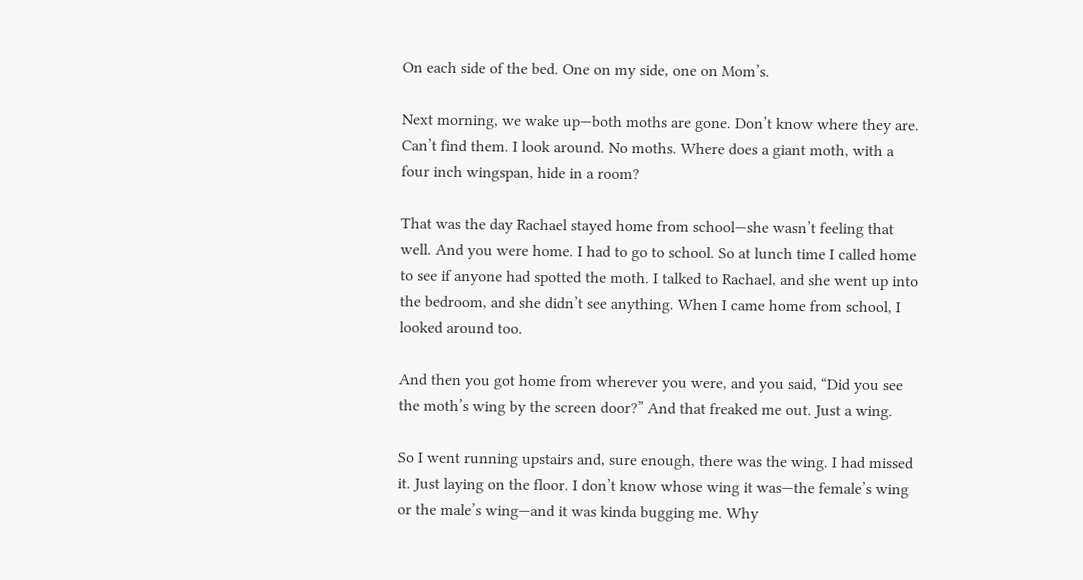On each side of the bed. One on my side, one on Mom’s.

Next morning, we wake up—both moths are gone. Don’t know where they are. Can’t find them. I look around. No moths. Where does a giant moth, with a four inch wingspan, hide in a room?

That was the day Rachael stayed home from school—she wasn’t feeling that well. And you were home. I had to go to school. So at lunch time I called home to see if anyone had spotted the moth. I talked to Rachael, and she went up into the bedroom, and she didn’t see anything. When I came home from school, I looked around too.

And then you got home from wherever you were, and you said, “Did you see the moth’s wing by the screen door?” And that freaked me out. Just a wing.

So I went running upstairs and, sure enough, there was the wing. I had missed it. Just laying on the floor. I don’t know whose wing it was—the female’s wing or the male’s wing—and it was kinda bugging me. Why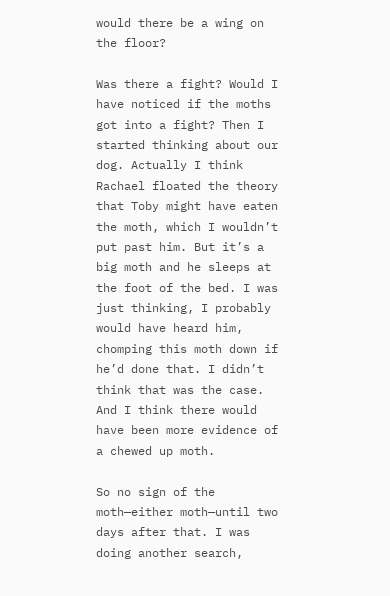would there be a wing on the floor?

Was there a fight? Would I have noticed if the moths got into a fight? Then I started thinking about our dog. Actually I think Rachael floated the theory that Toby might have eaten the moth, which I wouldn’t put past him. But it’s a big moth and he sleeps at the foot of the bed. I was just thinking, I probably would have heard him, chomping this moth down if he’d done that. I didn’t think that was the case. And I think there would have been more evidence of a chewed up moth.

So no sign of the moth—either moth—until two days after that. I was doing another search,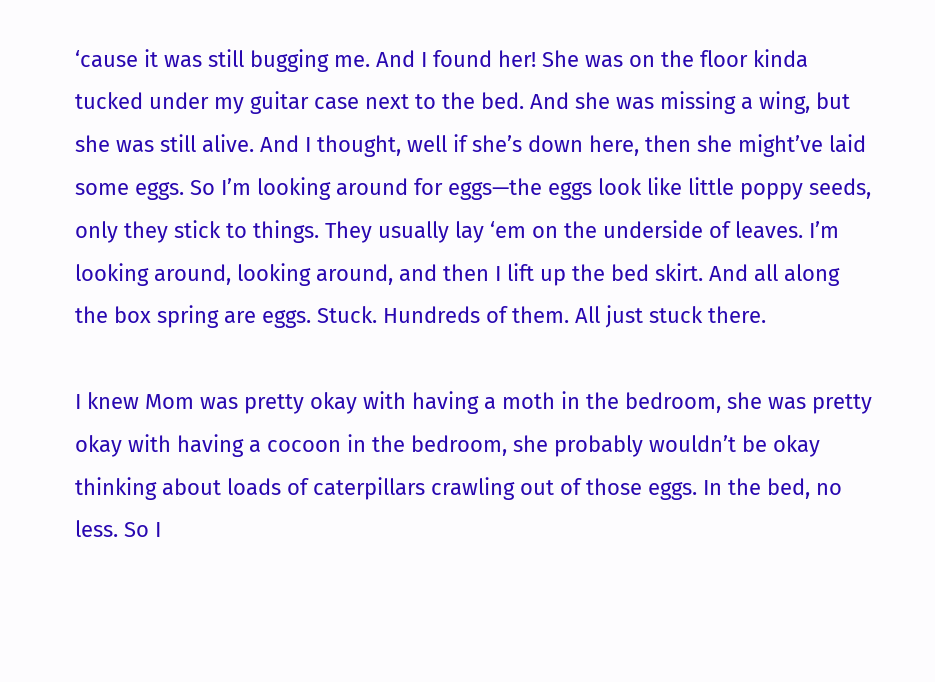‘cause it was still bugging me. And I found her! She was on the floor kinda tucked under my guitar case next to the bed. And she was missing a wing, but she was still alive. And I thought, well if she’s down here, then she might’ve laid some eggs. So I’m looking around for eggs—the eggs look like little poppy seeds, only they stick to things. They usually lay ‘em on the underside of leaves. I’m looking around, looking around, and then I lift up the bed skirt. And all along the box spring are eggs. Stuck. Hundreds of them. All just stuck there.

I knew Mom was pretty okay with having a moth in the bedroom, she was pretty okay with having a cocoon in the bedroom, she probably wouldn’t be okay thinking about loads of caterpillars crawling out of those eggs. In the bed, no less. So I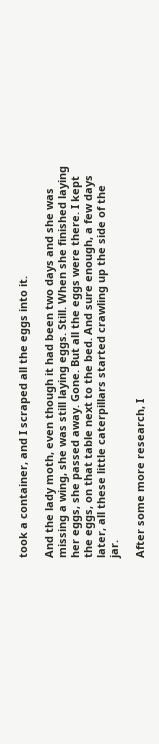took a container, and I scraped all the eggs into it.

And the lady moth, even though it had been two days and she was missing a wing, she was still laying eggs. Still. When she finished laying her eggs, she passed away. Gone. But all the eggs were there. I kept the eggs, on that table next to the bed. And sure enough, a few days later, all these little caterpillars started crawling up the side of the jar.

After some more research, I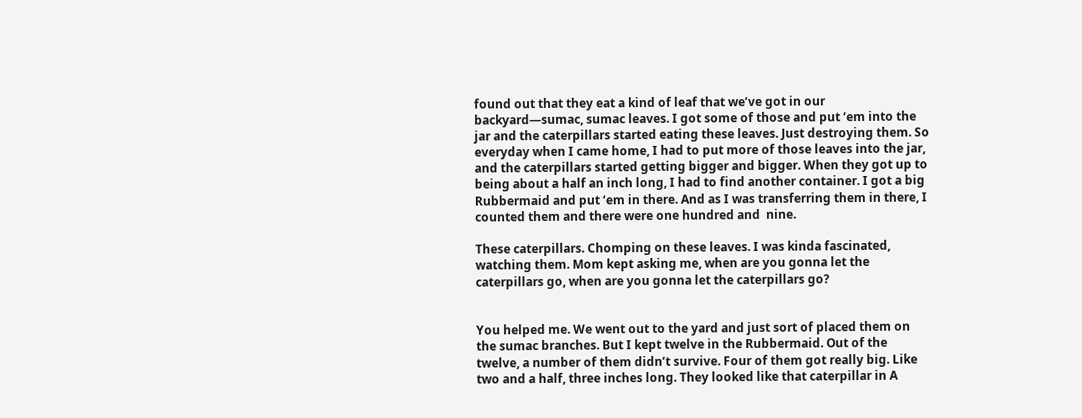found out that they eat a kind of leaf that we’ve got in our backyard—sumac, sumac leaves. I got some of those and put ‘em into the jar and the caterpillars started eating these leaves. Just destroying them. So everyday when I came home, I had to put more of those leaves into the jar, and the caterpillars started getting bigger and bigger. When they got up to being about a half an inch long, I had to find another container. I got a big Rubbermaid and put ‘em in there. And as I was transferring them in there, I counted them and there were one hundred and  nine.

These caterpillars. Chomping on these leaves. I was kinda fascinated, watching them. Mom kept asking me, when are you gonna let the caterpillars go, when are you gonna let the caterpillars go?


You helped me. We went out to the yard and just sort of placed them on the sumac branches. But I kept twelve in the Rubbermaid. Out of the twelve, a number of them didn’t survive. Four of them got really big. Like two and a half, three inches long. They looked like that caterpillar in A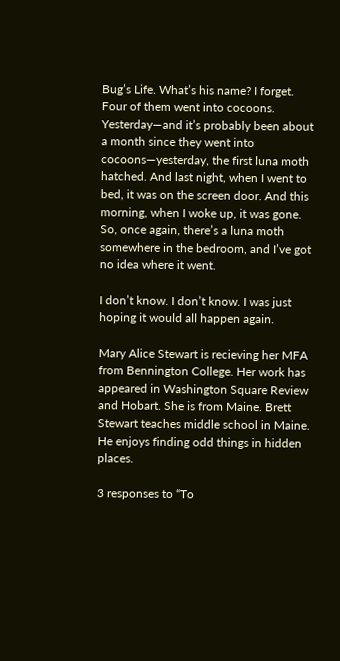Bug’s Life. What’s his name? I forget. Four of them went into cocoons. Yesterday—and it’s probably been about a month since they went into cocoons—yesterday, the first luna moth hatched. And last night, when I went to bed, it was on the screen door. And this morning, when I woke up, it was gone. So, once again, there’s a luna moth somewhere in the bedroom, and I’ve got no idea where it went.

I don’t know. I don’t know. I was just hoping it would all happen again.

Mary Alice Stewart is recieving her MFA from Bennington College. Her work has appeared in Washington Square Review and Hobart. She is from Maine. Brett Stewart teaches middle school in Maine. He enjoys finding odd things in hidden places.

3 responses to “To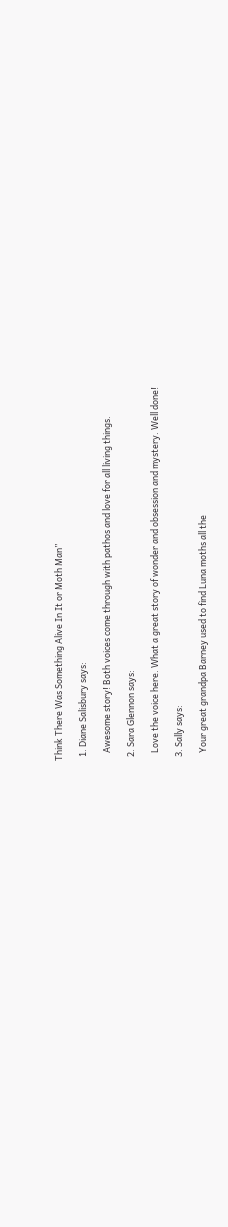Think There Was Something Alive In It or Moth Man”

  1. Diane Salisbury says:

    Awesome story! Both voices come through with pathos and love for all living things.

  2. Sara Glennon says:

    Love the voice here. What a great story of wonder and obsession and mystery. Well done!

  3. Sally says:

    Your great grandpa Barney used to find Luna moths all the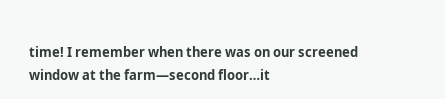time! I remember when there was on our screened window at the farm—second floor…it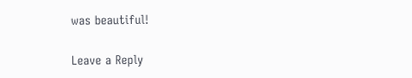was beautiful!

Leave a Reply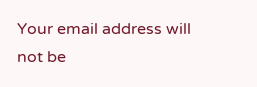Your email address will not be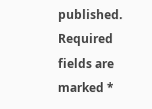published. Required fields are marked *